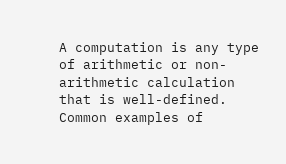A computation is any type of arithmetic or non-arithmetic calculation that is well-defined. Common examples of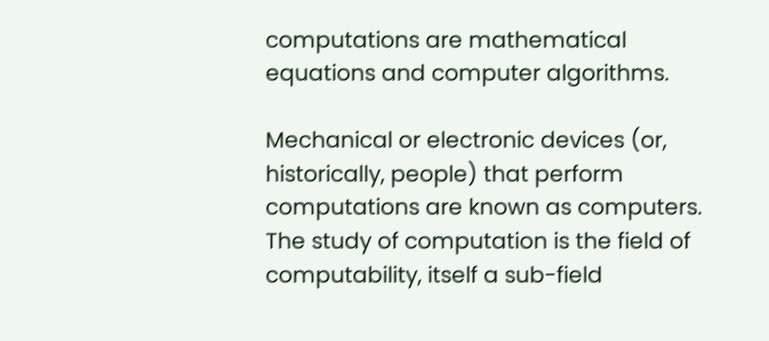computations are mathematical equations and computer algorithms.

Mechanical or electronic devices (or, historically, people) that perform computations are known as computers. The study of computation is the field of computability, itself a sub-field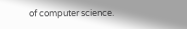of computer science.